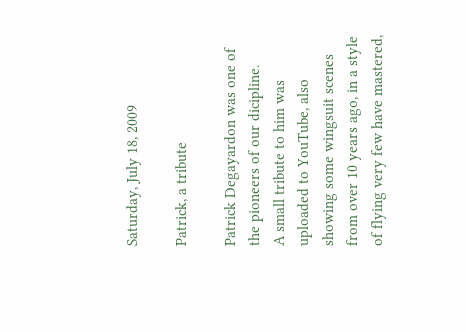Saturday, July 18, 2009

Patrick, a tribute

Patrick Degayardon was one of the pioneers of our dicipline.
A small tribute to him was uploaded to YouTube, also showing some wingsuit scenes from over 10 years ago, in a style of flying very few have mastered,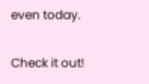even today.

Check it out!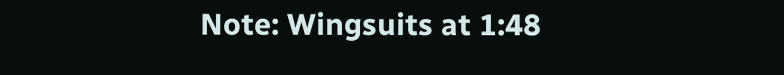Note: Wingsuits at 1:48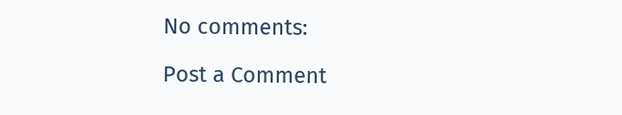No comments:

Post a Comment